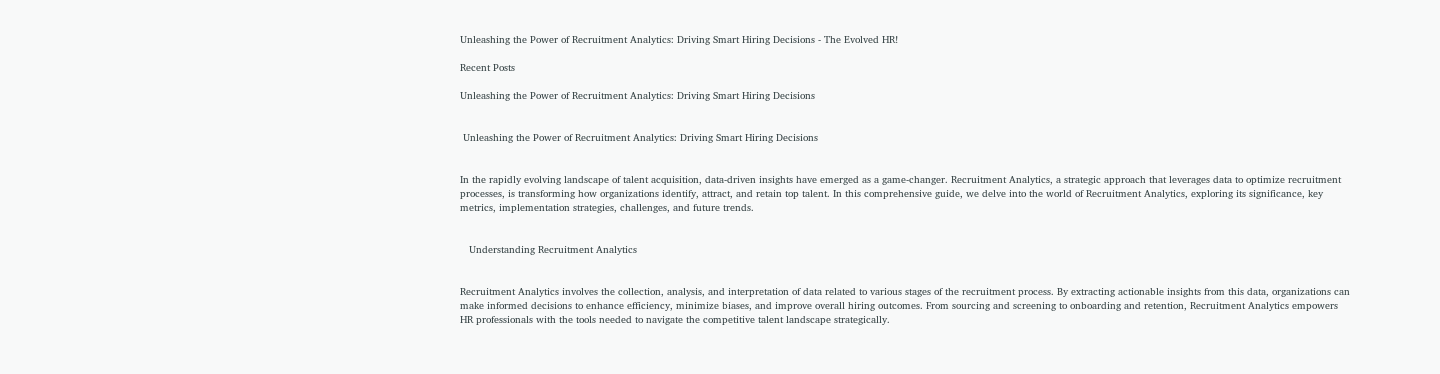Unleashing the Power of Recruitment Analytics: Driving Smart Hiring Decisions - The Evolved HR!

Recent Posts

Unleashing the Power of Recruitment Analytics: Driving Smart Hiring Decisions


 Unleashing the Power of Recruitment Analytics: Driving Smart Hiring Decisions


In the rapidly evolving landscape of talent acquisition, data-driven insights have emerged as a game-changer. Recruitment Analytics, a strategic approach that leverages data to optimize recruitment processes, is transforming how organizations identify, attract, and retain top talent. In this comprehensive guide, we delve into the world of Recruitment Analytics, exploring its significance, key metrics, implementation strategies, challenges, and future trends.


   Understanding Recruitment Analytics


Recruitment Analytics involves the collection, analysis, and interpretation of data related to various stages of the recruitment process. By extracting actionable insights from this data, organizations can make informed decisions to enhance efficiency, minimize biases, and improve overall hiring outcomes. From sourcing and screening to onboarding and retention, Recruitment Analytics empowers HR professionals with the tools needed to navigate the competitive talent landscape strategically.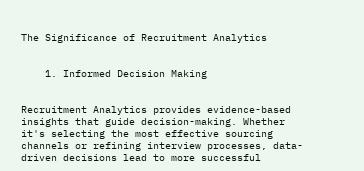The Significance of Recruitment Analytics


    1. Informed Decision Making


Recruitment Analytics provides evidence-based insights that guide decision-making. Whether it's selecting the most effective sourcing channels or refining interview processes, data-driven decisions lead to more successful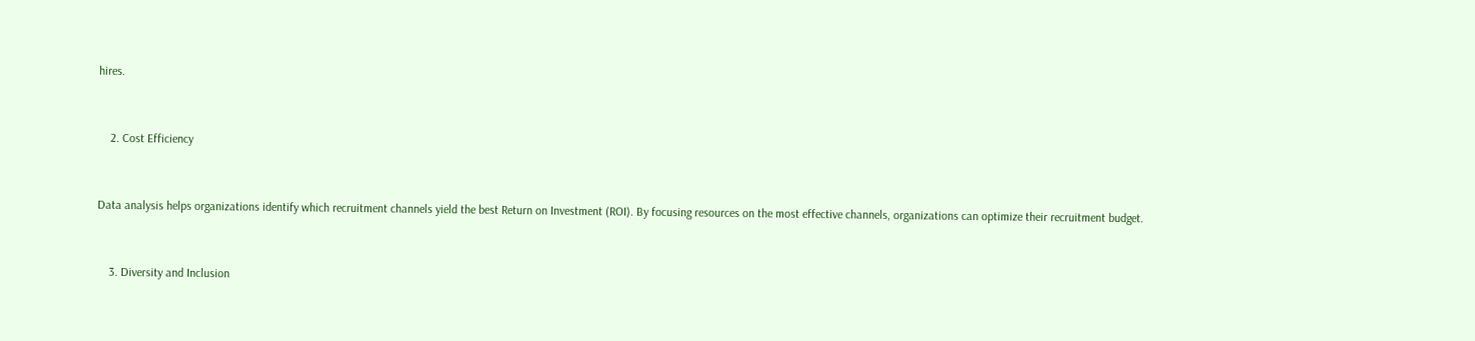hires.


    2. Cost Efficiency


Data analysis helps organizations identify which recruitment channels yield the best Return on Investment (ROI). By focusing resources on the most effective channels, organizations can optimize their recruitment budget.


    3. Diversity and Inclusion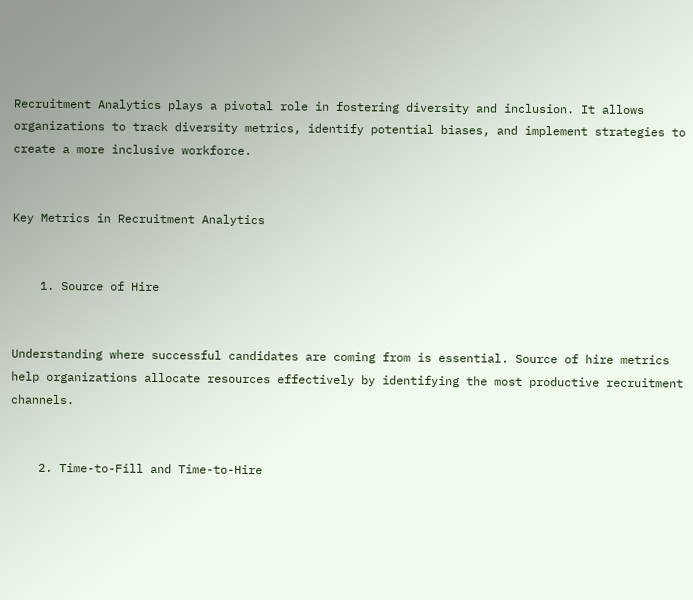Recruitment Analytics plays a pivotal role in fostering diversity and inclusion. It allows organizations to track diversity metrics, identify potential biases, and implement strategies to create a more inclusive workforce.


Key Metrics in Recruitment Analytics


    1. Source of Hire


Understanding where successful candidates are coming from is essential. Source of hire metrics help organizations allocate resources effectively by identifying the most productive recruitment channels.


    2. Time-to-Fill and Time-to-Hire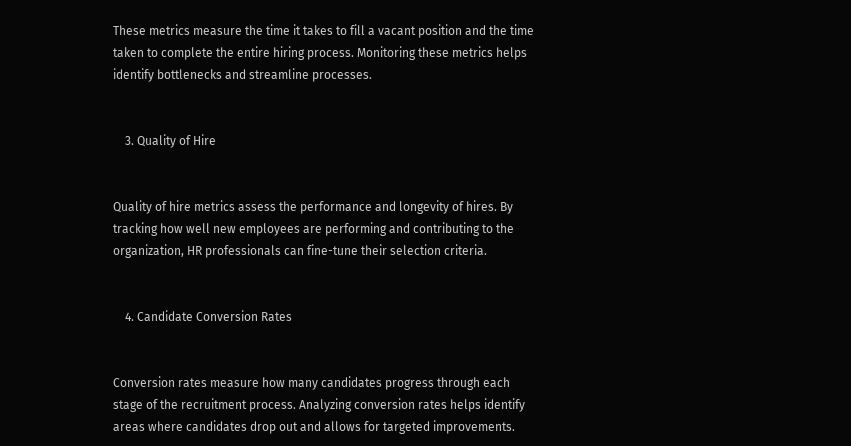These metrics measure the time it takes to fill a vacant position and the time taken to complete the entire hiring process. Monitoring these metrics helps identify bottlenecks and streamline processes.


    3. Quality of Hire


Quality of hire metrics assess the performance and longevity of hires. By tracking how well new employees are performing and contributing to the organization, HR professionals can fine-tune their selection criteria.


    4. Candidate Conversion Rates


Conversion rates measure how many candidates progress through each stage of the recruitment process. Analyzing conversion rates helps identify areas where candidates drop out and allows for targeted improvements.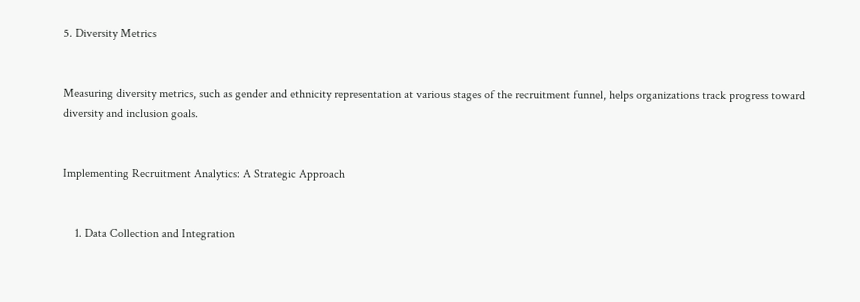5. Diversity Metrics


Measuring diversity metrics, such as gender and ethnicity representation at various stages of the recruitment funnel, helps organizations track progress toward diversity and inclusion goals.


Implementing Recruitment Analytics: A Strategic Approach


    1. Data Collection and Integration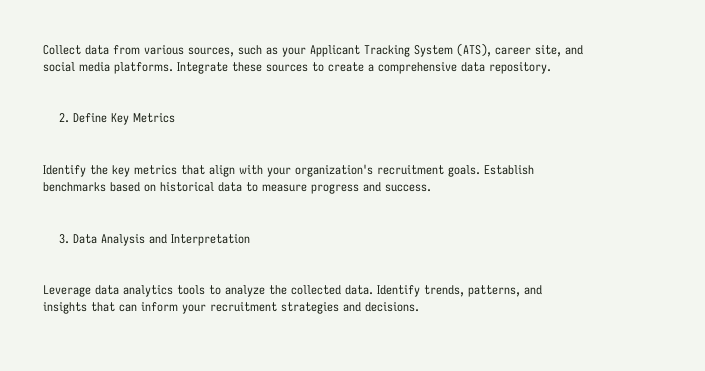Collect data from various sources, such as your Applicant Tracking System (ATS), career site, and social media platforms. Integrate these sources to create a comprehensive data repository.


    2. Define Key Metrics


Identify the key metrics that align with your organization's recruitment goals. Establish benchmarks based on historical data to measure progress and success.


    3. Data Analysis and Interpretation


Leverage data analytics tools to analyze the collected data. Identify trends, patterns, and insights that can inform your recruitment strategies and decisions.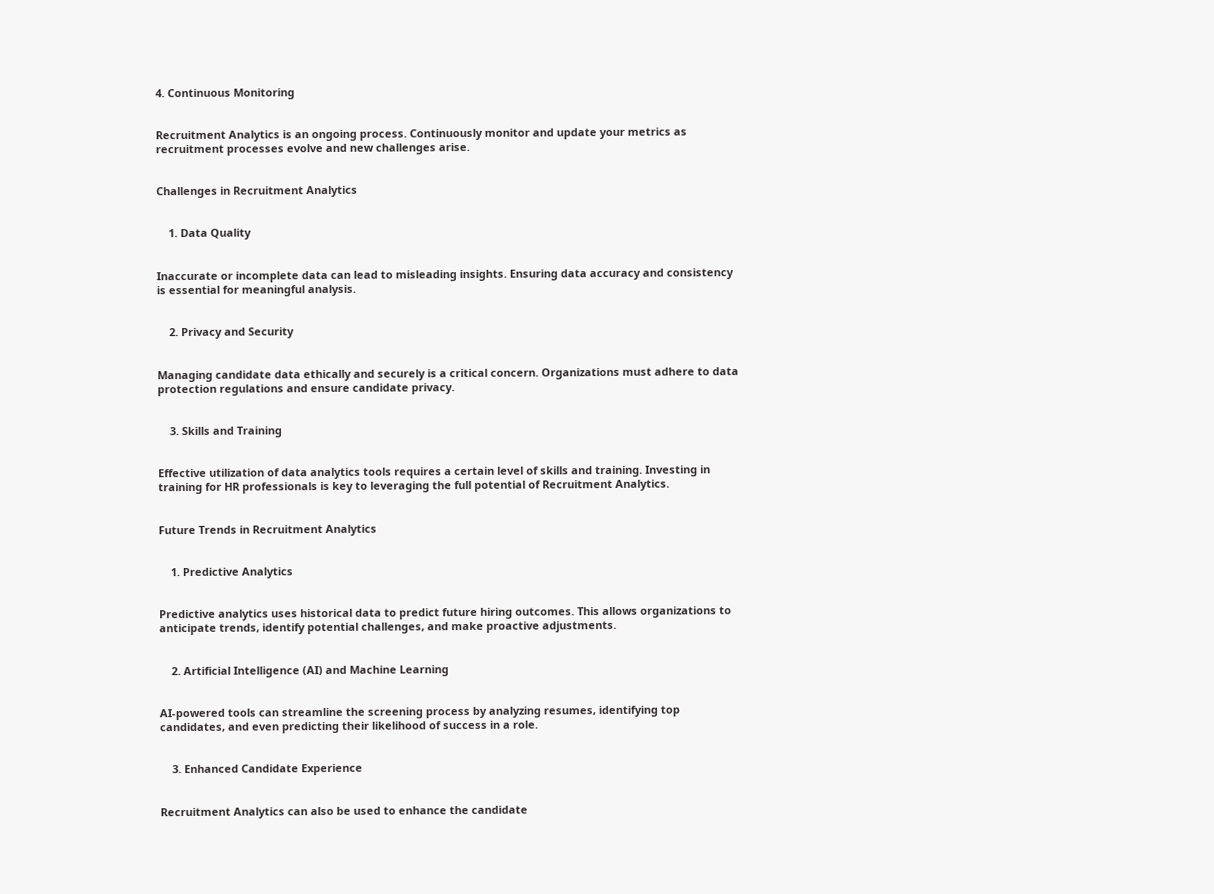4. Continuous Monitoring


Recruitment Analytics is an ongoing process. Continuously monitor and update your metrics as recruitment processes evolve and new challenges arise.


Challenges in Recruitment Analytics


    1. Data Quality


Inaccurate or incomplete data can lead to misleading insights. Ensuring data accuracy and consistency is essential for meaningful analysis.


    2. Privacy and Security


Managing candidate data ethically and securely is a critical concern. Organizations must adhere to data protection regulations and ensure candidate privacy.


    3. Skills and Training


Effective utilization of data analytics tools requires a certain level of skills and training. Investing in training for HR professionals is key to leveraging the full potential of Recruitment Analytics.


Future Trends in Recruitment Analytics


    1. Predictive Analytics


Predictive analytics uses historical data to predict future hiring outcomes. This allows organizations to anticipate trends, identify potential challenges, and make proactive adjustments.


    2. Artificial Intelligence (AI) and Machine Learning


AI-powered tools can streamline the screening process by analyzing resumes, identifying top candidates, and even predicting their likelihood of success in a role.


    3. Enhanced Candidate Experience


Recruitment Analytics can also be used to enhance the candidate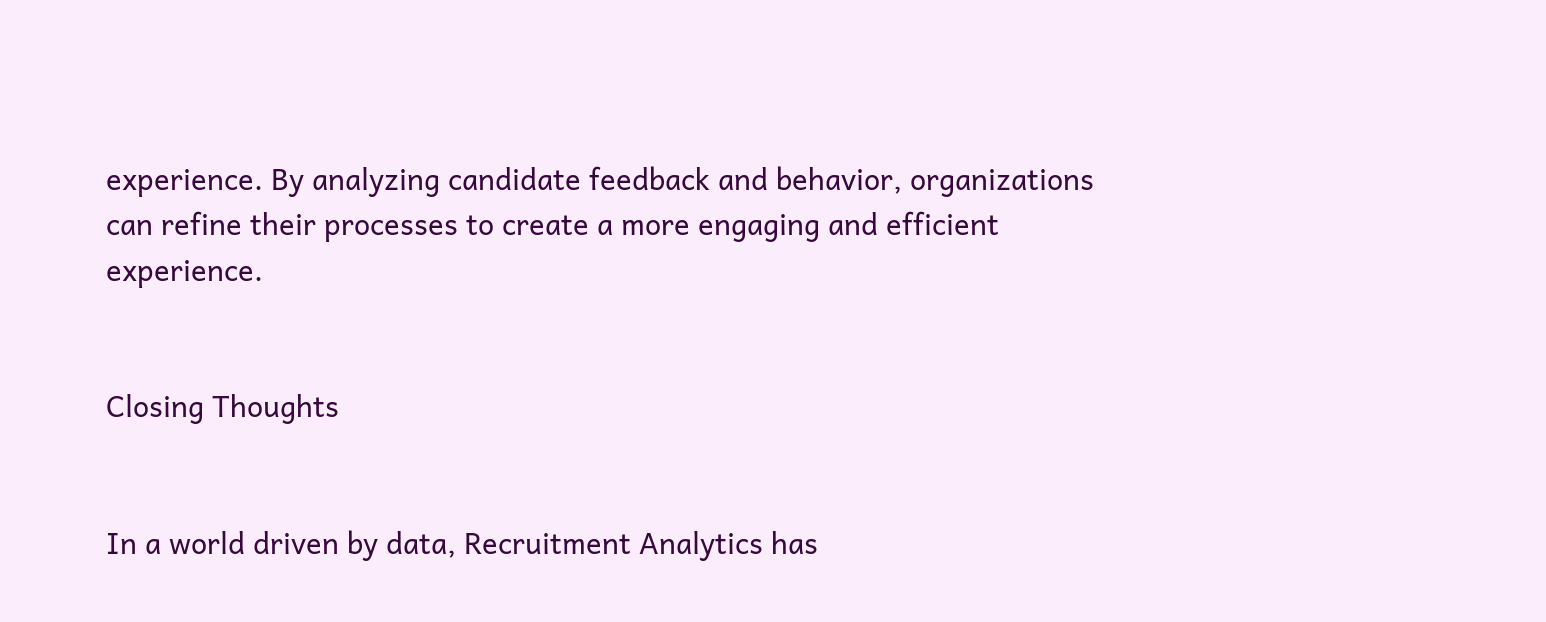experience. By analyzing candidate feedback and behavior, organizations can refine their processes to create a more engaging and efficient experience.


Closing Thoughts


In a world driven by data, Recruitment Analytics has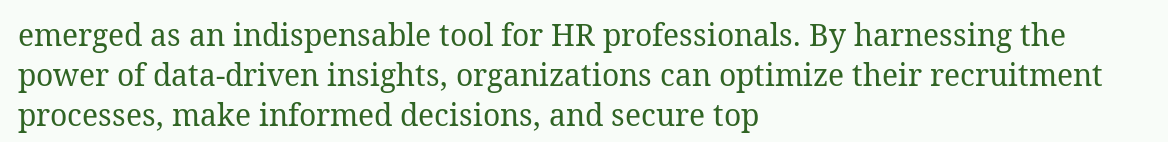emerged as an indispensable tool for HR professionals. By harnessing the power of data-driven insights, organizations can optimize their recruitment processes, make informed decisions, and secure top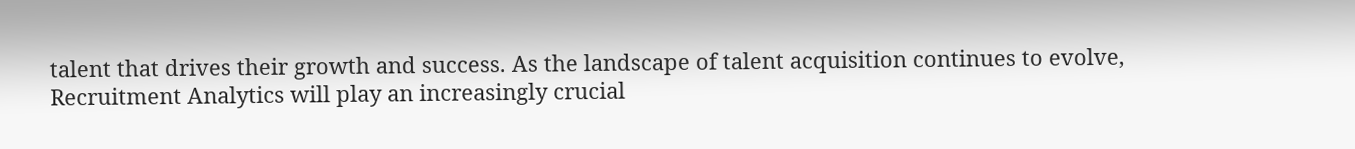talent that drives their growth and success. As the landscape of talent acquisition continues to evolve, Recruitment Analytics will play an increasingly crucial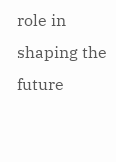role in shaping the future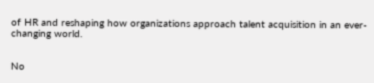of HR and reshaping how organizations approach talent acquisition in an ever-changing world.


No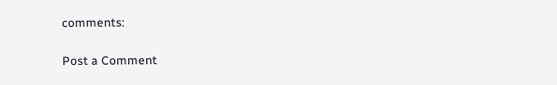comments:

Post a Comment